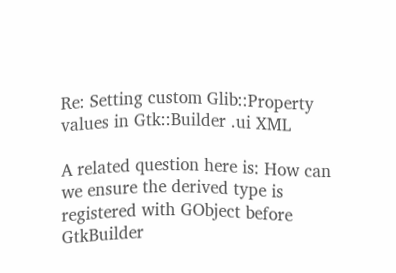Re: Setting custom Glib::Property values in Gtk::Builder .ui XML

A related question here is: How can we ensure the derived type is registered with GObject before GtkBuilder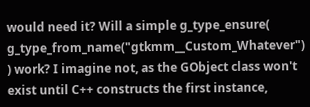would need it? Will a simple g_type_ensure( g_type_from_name("gtkmm__Custom_Whatever") ) work? I imagine not, as the GObject class won't exist until C++ constructs the first instance,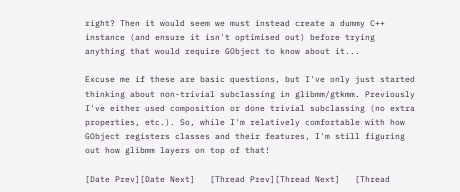right? Then it would seem we must instead create a dummy C++ instance (and ensure it isn't optimised out) before trying anything that would require GObject to know about it...

Excuse me if these are basic questions, but I've only just started thinking about non-trivial subclassing in glibmm/gtkmm. Previously I've either used composition or done trivial subclassing (no extra properties, etc.). So, while I'm relatively comfortable with how GObject registers classes and their features, I'm still figuring out how glibmm layers on top of that!

[Date Prev][Date Next]   [Thread Prev][Thread Next]   [Thread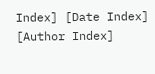Index] [Date Index] [Author Index]